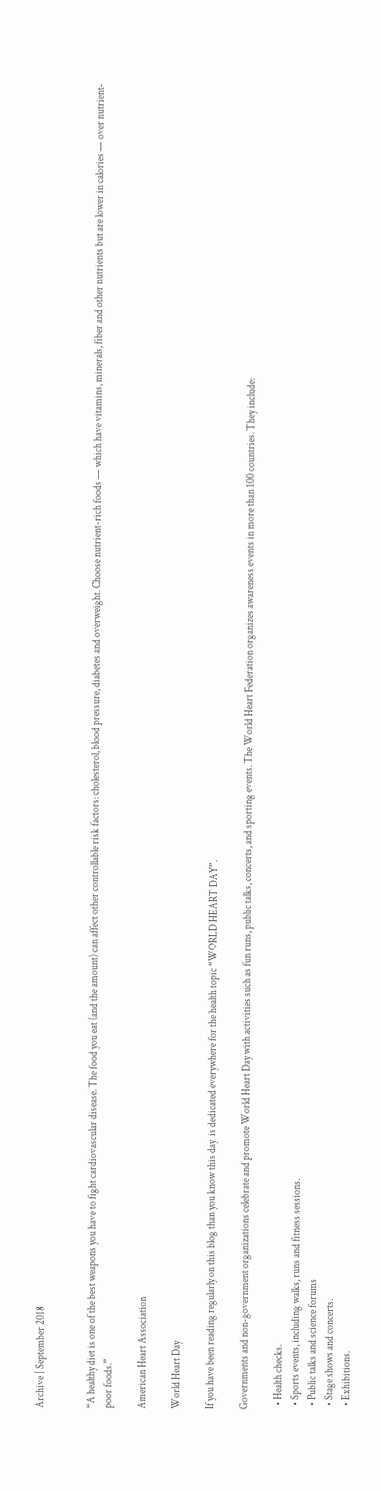Archive | September 2018


“A healthy diet is one of the best weapons you have to fight cardiovascular disease. The food you eat (and the amount) can affect other controllable risk factors: cholesterol, blood pressure, diabetes and overweight. Choose nutrient-rich foods — which have vitamins, minerals, fiber and other nutrients but are lower in calories — over nutrient-poor foods.”

American Heart Association

World Heart Day

If you have been reading regularly on this blog than you know this day  is dedicated everywhere for the health topic “WORLD HEART DAY”.

Governments and non-government organizations celebrate and promote World Heart Day with activities such as fun runs, public talks, concerts, and sporting events. The World Heart Federation organizes awareness events in more than 100 countries. They include:

  • Health checks.
  • Sports events, including walks, runs and fitness sessions.
  • Public talks and science forums
  • Stage shows and concerts.
  • Exhibitions.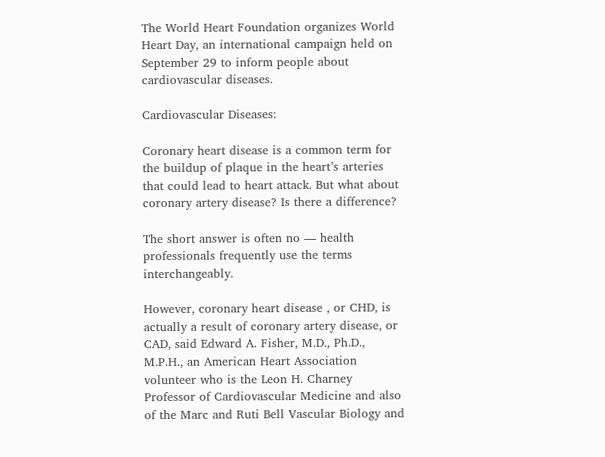The World Heart Foundation organizes World Heart Day, an international campaign held on September 29 to inform people about cardiovascular diseases.

Cardiovascular Diseases:

Coronary heart disease is a common term for the buildup of plaque in the heart’s arteries that could lead to heart attack. But what about coronary artery disease? Is there a difference?

The short answer is often no — health professionals frequently use the terms interchangeably.

However, coronary heart disease , or CHD, is actually a result of coronary artery disease, or CAD, said Edward A. Fisher, M.D., Ph.D., M.P.H., an American Heart Association volunteer who is the Leon H. Charney Professor of Cardiovascular Medicine and also of the Marc and Ruti Bell Vascular Biology and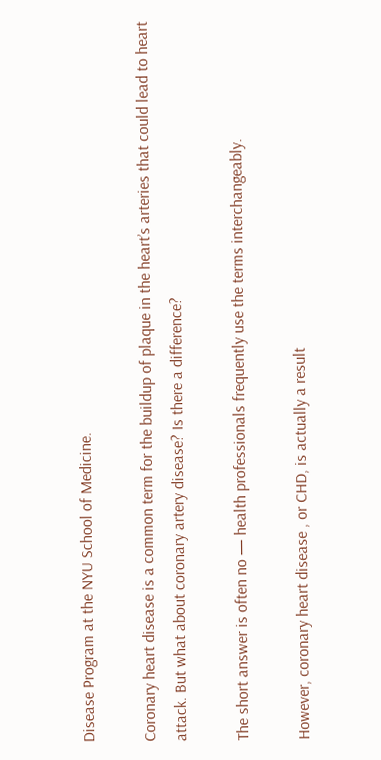Disease Program at the NYU School of Medicine.

Coronary heart disease is a common term for the buildup of plaque in the heart’s arteries that could lead to heart attack. But what about coronary artery disease? Is there a difference?

The short answer is often no — health professionals frequently use the terms interchangeably.

However, coronary heart disease , or CHD, is actually a result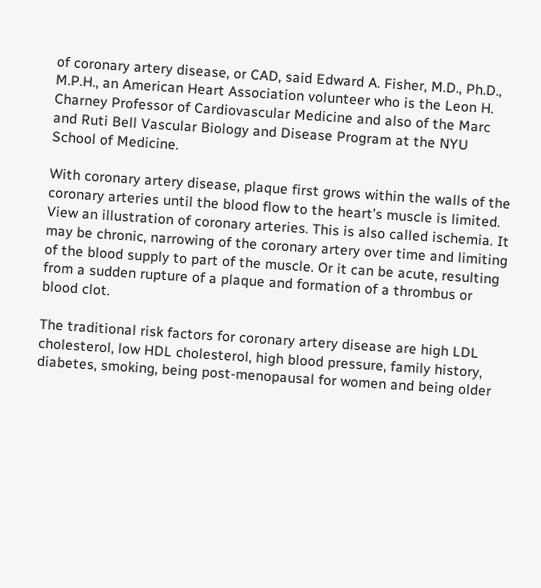of coronary artery disease, or CAD, said Edward A. Fisher, M.D., Ph.D., M.P.H., an American Heart Association volunteer who is the Leon H. Charney Professor of Cardiovascular Medicine and also of the Marc and Ruti Bell Vascular Biology and Disease Program at the NYU School of Medicine.

With coronary artery disease, plaque first grows within the walls of the coronary arteries until the blood flow to the heart’s muscle is limited. View an illustration of coronary arteries. This is also called ischemia. It may be chronic, narrowing of the coronary artery over time and limiting of the blood supply to part of the muscle. Or it can be acute, resulting from a sudden rupture of a plaque and formation of a thrombus or blood clot.

The traditional risk factors for coronary artery disease are high LDL cholesterol, low HDL cholesterol, high blood pressure, family history, diabetes, smoking, being post-menopausal for women and being older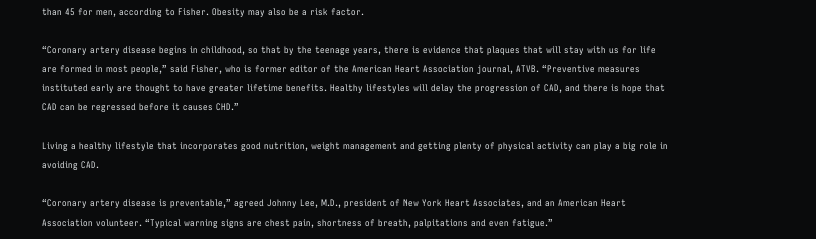than 45 for men, according to Fisher. Obesity may also be a risk factor.

“Coronary artery disease begins in childhood, so that by the teenage years, there is evidence that plaques that will stay with us for life are formed in most people,” said Fisher, who is former editor of the American Heart Association journal, ATVB. “Preventive measures instituted early are thought to have greater lifetime benefits. Healthy lifestyles will delay the progression of CAD, and there is hope that CAD can be regressed before it causes CHD.”

Living a healthy lifestyle that incorporates good nutrition, weight management and getting plenty of physical activity can play a big role in avoiding CAD.

“Coronary artery disease is preventable,” agreed Johnny Lee, M.D., president of New York Heart Associates, and an American Heart Association volunteer. “Typical warning signs are chest pain, shortness of breath, palpitations and even fatigue.”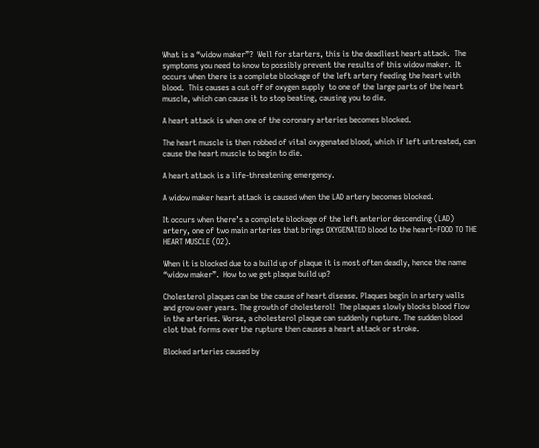What is a “widow maker”?  Well for starters, this is the deadliest heart attack.  The symptoms you need to know to possibly prevent the results of this widow maker.  It occurs when there is a complete blockage of the left artery feeding the heart with blood.  This causes a cut off of oxygen supply  to one of the large parts of the heart muscle, which can cause it to stop beating, causing you to die.

A heart attack is when one of the coronary arteries becomes blocked.

The heart muscle is then robbed of vital oxygenated blood, which if left untreated, can cause the heart muscle to begin to die.

A heart attack is a life-threatening emergency.

A widow maker heart attack is caused when the LAD artery becomes blocked.

It occurs when there’s a complete blockage of the left anterior descending (LAD) artery, one of two main arteries that brings OXYGENATED blood to the heart=FOOD TO THE HEART MUSCLE (O2).

When it is blocked due to a build up of plaque it is most often deadly, hence the name “widow maker”.  How to we get plaque build up?

Cholesterol plaques can be the cause of heart disease. Plaques begin in artery walls and grow over years. The growth of cholesterol!  The plaques slowly blocks blood flow in the arteries. Worse, a cholesterol plaque can suddenly rupture. The sudden blood clot that forms over the rupture then causes a heart attack or stroke.

Blocked arteries caused by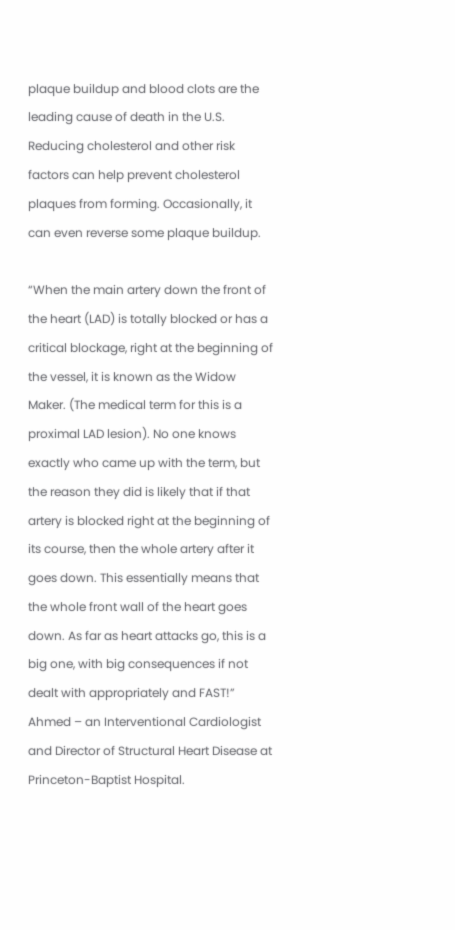plaque buildup and blood clots are the leading cause of death in the U.S. Reducing cholesterol and other risk factors can help prevent cholesterol plaques from forming. Occasionally, it can even reverse some plaque buildup.

“When the main artery down the front of the heart (LAD) is totally blocked or has a critical blockage, right at the beginning of the vessel, it is known as the Widow Maker. (The medical term for this is a proximal LAD lesion). No one knows exactly who came up with the term, but the reason they did is likely that if that artery is blocked right at the beginning of its course, then the whole artery after it goes down. This essentially means that the whole front wall of the heart goes down. As far as heart attacks go, this is a big one, with big consequences if not dealt with appropriately and FAST!” Ahmed – an Interventional Cardiologist and Director of Structural Heart Disease at Princeton-Baptist Hospital.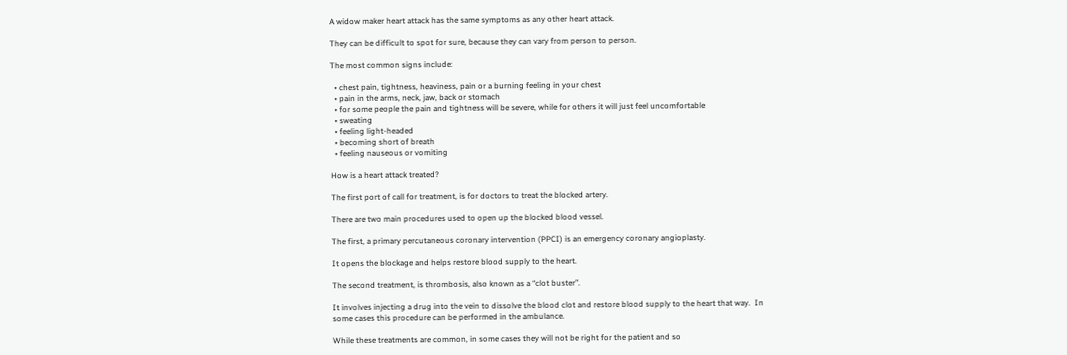A widow maker heart attack has the same symptoms as any other heart attack.

They can be difficult to spot for sure, because they can vary from person to person.

The most common signs include:

  • chest pain, tightness, heaviness, pain or a burning feeling in your chest
  • pain in the arms, neck, jaw, back or stomach
  • for some people the pain and tightness will be severe, while for others it will just feel uncomfortable
  • sweating
  • feeling light-headed
  • becoming short of breath
  • feeling nauseous or vomiting

How is a heart attack treated?

The first port of call for treatment, is for doctors to treat the blocked artery.

There are two main procedures used to open up the blocked blood vessel.

The first, a primary percutaneous coronary intervention (PPCI) is an emergency coronary angioplasty.

It opens the blockage and helps restore blood supply to the heart.

The second treatment, is thrombosis, also known as a “clot buster”.

It involves injecting a drug into the vein to dissolve the blood clot and restore blood supply to the heart that way.  In some cases this procedure can be performed in the ambulance.

While these treatments are common, in some cases they will not be right for the patient and so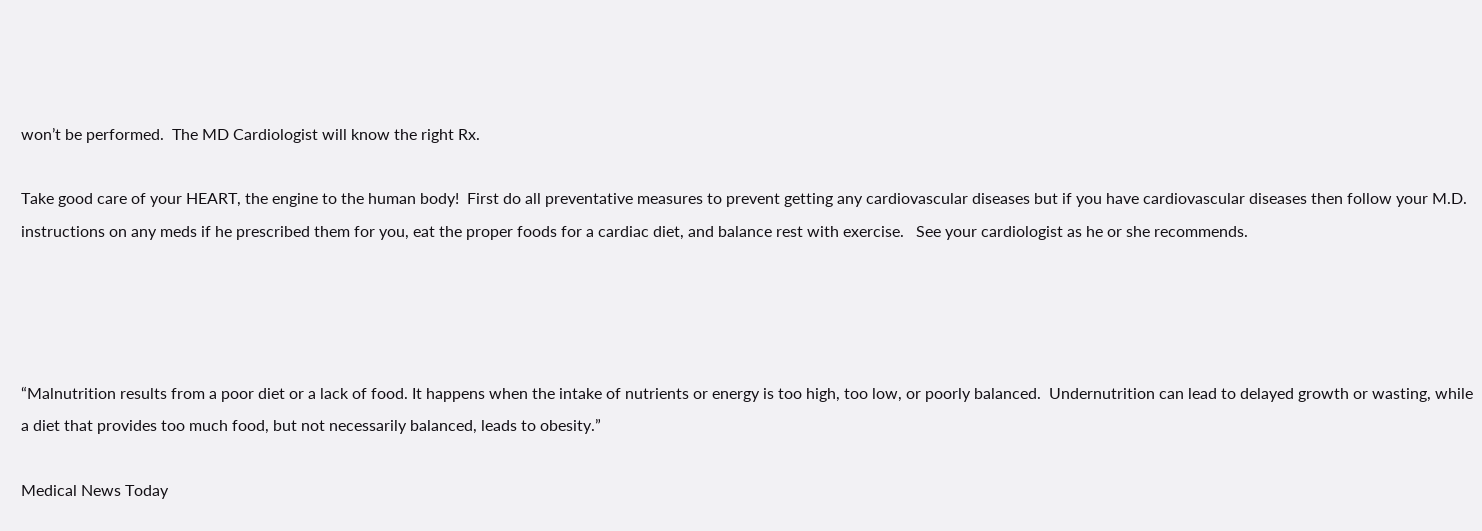won’t be performed.  The MD Cardiologist will know the right Rx.

Take good care of your HEART, the engine to the human body!  First do all preventative measures to prevent getting any cardiovascular diseases but if you have cardiovascular diseases then follow your M.D. instructions on any meds if he prescribed them for you, eat the proper foods for a cardiac diet, and balance rest with exercise.   See your cardiologist as he or she recommends.




“Malnutrition results from a poor diet or a lack of food. It happens when the intake of nutrients or energy is too high, too low, or poorly balanced.  Undernutrition can lead to delayed growth or wasting, while a diet that provides too much food, but not necessarily balanced, leads to obesity.”

Medical News Today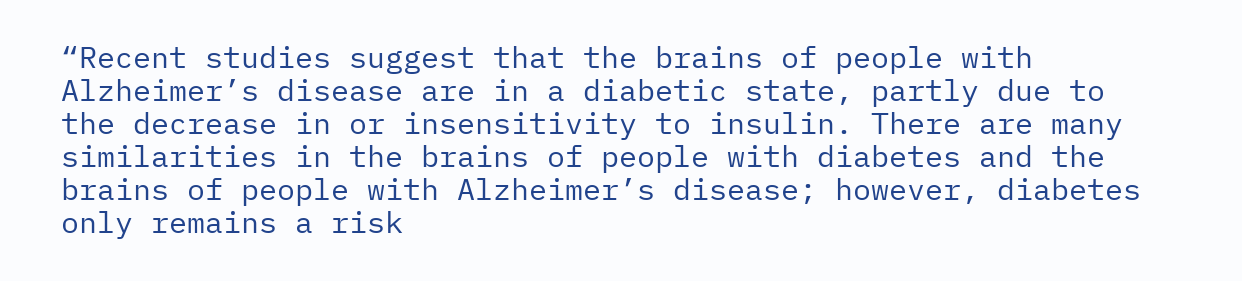“Recent studies suggest that the brains of people with Alzheimer’s disease are in a diabetic state, partly due to the decrease in or insensitivity to insulin. There are many similarities in the brains of people with diabetes and the brains of people with Alzheimer’s disease; however, diabetes only remains a risk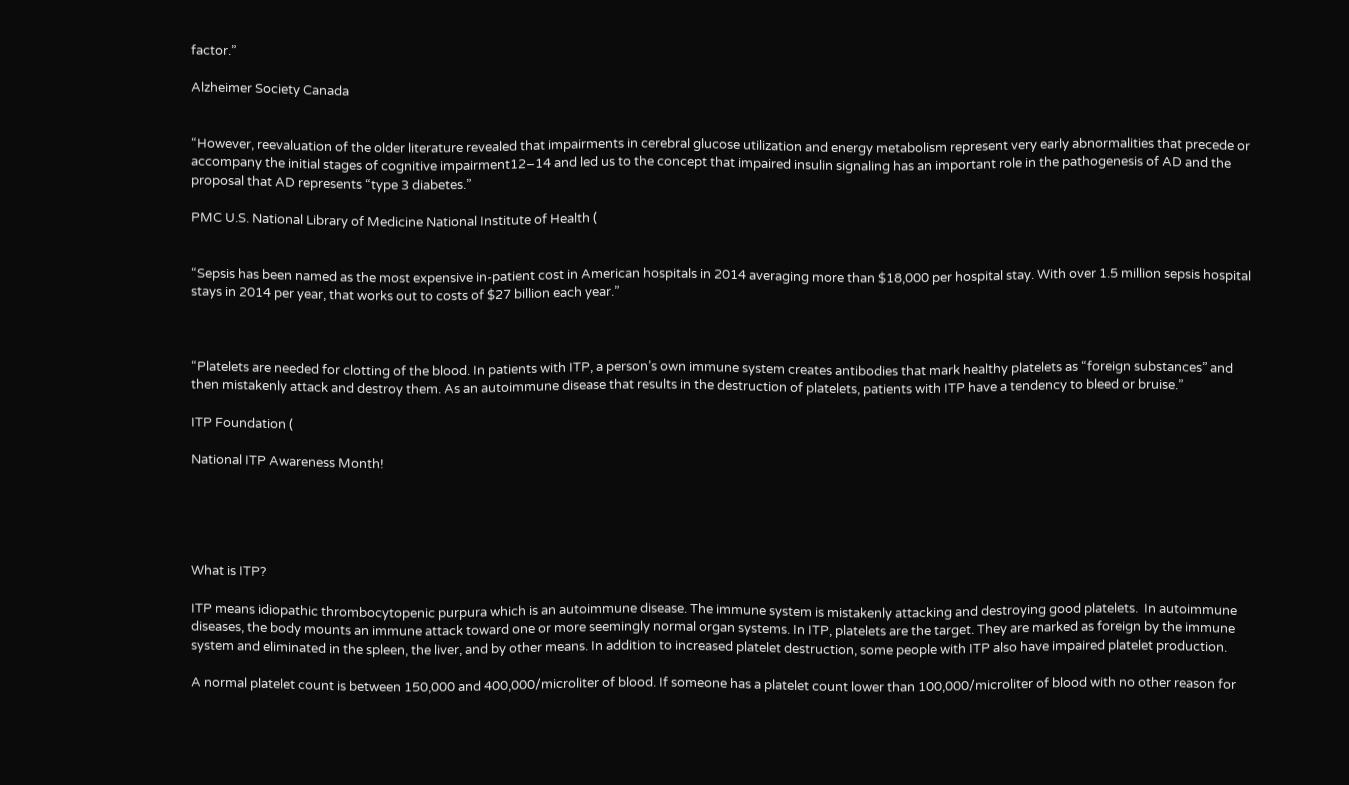factor.”

Alzheimer Society Canada


“However, reevaluation of the older literature revealed that impairments in cerebral glucose utilization and energy metabolism represent very early abnormalities that precede or accompany the initial stages of cognitive impairment12–14 and led us to the concept that impaired insulin signaling has an important role in the pathogenesis of AD and the proposal that AD represents “type 3 diabetes.”

PMC U.S. National Library of Medicine National Institute of Health (


“Sepsis has been named as the most expensive in-patient cost in American hospitals in 2014 averaging more than $18,000 per hospital stay. With over 1.5 million sepsis hospital stays in 2014 per year, that works out to costs of $27 billion each year.”



“Platelets are needed for clotting of the blood. In patients with ITP, a person’s own immune system creates antibodies that mark healthy platelets as “foreign substances” and then mistakenly attack and destroy them. As an autoimmune disease that results in the destruction of platelets, patients with ITP have a tendency to bleed or bruise.”

ITP Foundation (

National ITP Awareness Month!





What is ITP?

ITP means idiopathic thrombocytopenic purpura which is an autoimmune disease. The immune system is mistakenly attacking and destroying good platelets.  In autoimmune diseases, the body mounts an immune attack toward one or more seemingly normal organ systems. In ITP, platelets are the target. They are marked as foreign by the immune system and eliminated in the spleen, the liver, and by other means. In addition to increased platelet destruction, some people with ITP also have impaired platelet production.

A normal platelet count is between 150,000 and 400,000/microliter of blood. If someone has a platelet count lower than 100,000/microliter of blood with no other reason for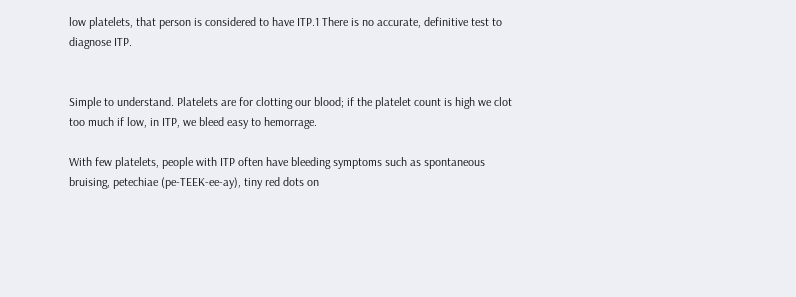low platelets, that person is considered to have ITP.1 There is no accurate, definitive test to diagnose ITP.


Simple to understand. Platelets are for clotting our blood; if the platelet count is high we clot too much if low, in ITP, we bleed easy to hemorrage.

With few platelets, people with ITP often have bleeding symptoms such as spontaneous bruising, petechiae (pe-TEEK-ee-ay), tiny red dots on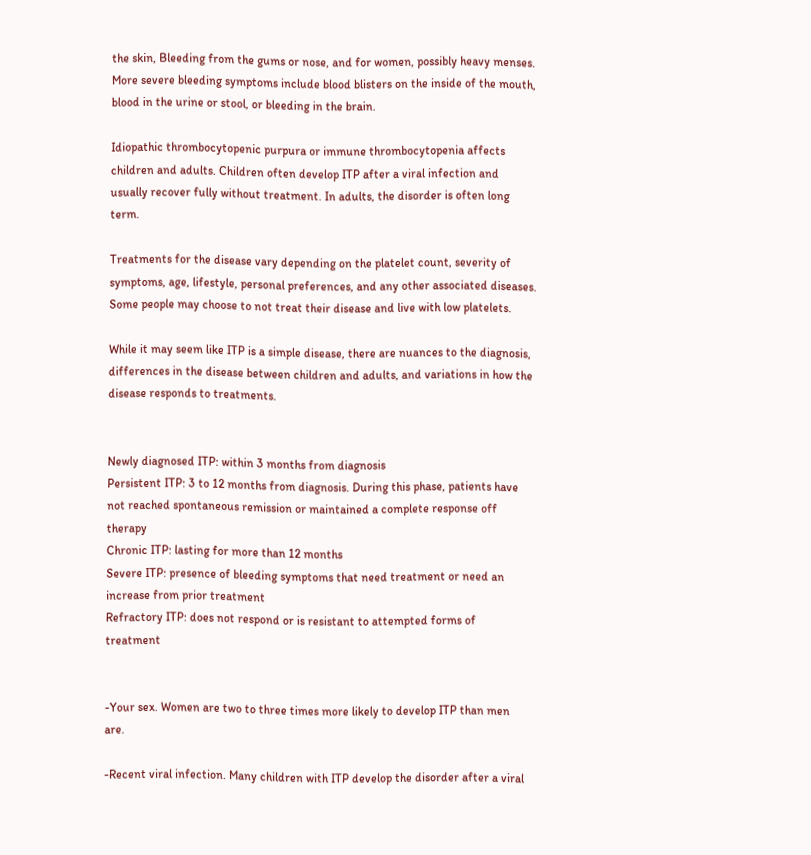the skin, Bleeding from the gums or nose, and for women, possibly heavy menses. More severe bleeding symptoms include blood blisters on the inside of the mouth, blood in the urine or stool, or bleeding in the brain.

Idiopathic thrombocytopenic purpura or immune thrombocytopenia affects children and adults. Children often develop ITP after a viral infection and usually recover fully without treatment. In adults, the disorder is often long term.

Treatments for the disease vary depending on the platelet count, severity of symptoms, age, lifestyle, personal preferences, and any other associated diseases. Some people may choose to not treat their disease and live with low platelets.

While it may seem like ITP is a simple disease, there are nuances to the diagnosis, differences in the disease between children and adults, and variations in how the disease responds to treatments.


Newly diagnosed ITP: within 3 months from diagnosis
Persistent ITP: 3 to 12 months from diagnosis. During this phase, patients have not reached spontaneous remission or maintained a complete response off therapy
Chronic ITP: lasting for more than 12 months
Severe ITP: presence of bleeding symptoms that need treatment or need an increase from prior treatment
Refractory ITP: does not respond or is resistant to attempted forms of treatment


-Your sex. Women are two to three times more likely to develop ITP than men are.

-Recent viral infection. Many children with ITP develop the disorder after a viral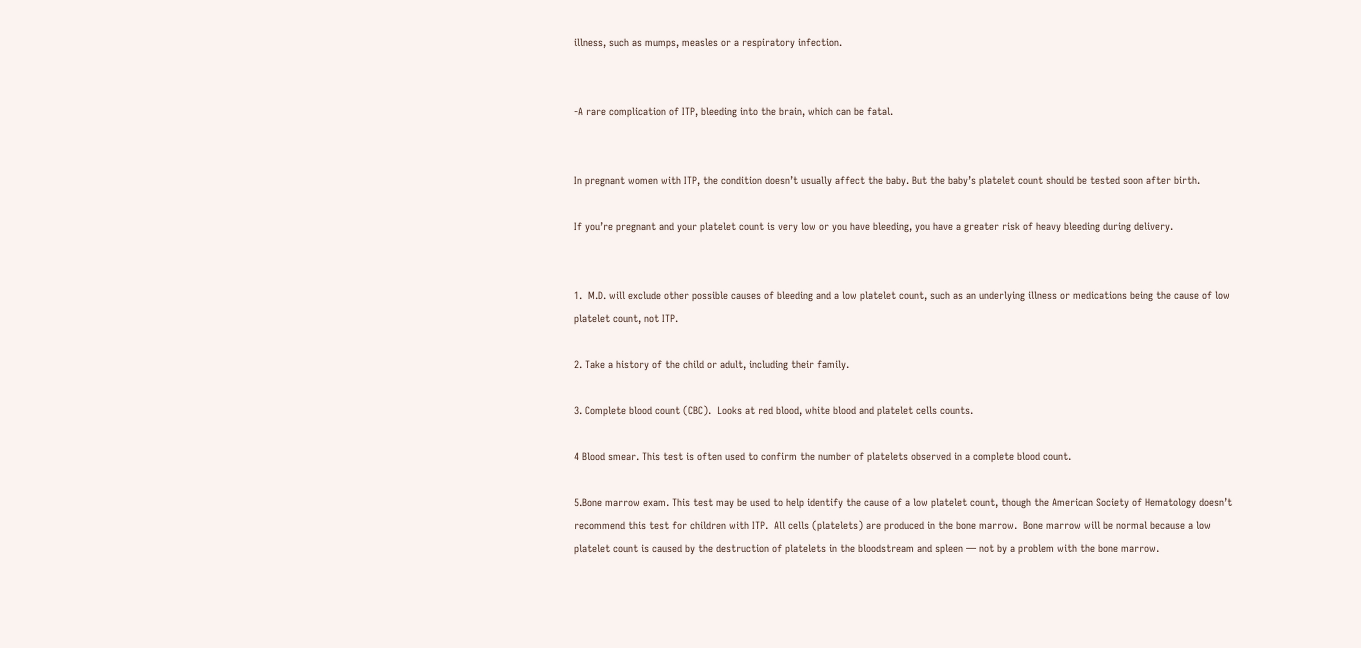illness, such as mumps, measles or a respiratory infection.


-A rare complication of ITP, bleeding into the brain, which can be fatal.


In pregnant women with ITP, the condition doesn’t usually affect the baby. But the baby’s platelet count should be tested soon after birth.

If you’re pregnant and your platelet count is very low or you have bleeding, you have a greater risk of heavy bleeding during delivery.


1.  M.D. will exclude other possible causes of bleeding and a low platelet count, such as an underlying illness or medications being the cause of low platelet count, not ITP.

2. Take a history of the child or adult, including their family.

3. Complete blood count (CBC).  Looks at red blood, white blood and platelet cells counts.

4 Blood smear. This test is often used to confirm the number of platelets observed in a complete blood count.

5.Bone marrow exam. This test may be used to help identify the cause of a low platelet count, though the American Society of Hematology doesn’t recommend this test for children with ITP.  All cells (platelets) are produced in the bone marrow.  Bone marrow will be normal because a low platelet count is caused by the destruction of platelets in the bloodstream and spleen — not by a problem with the bone marrow.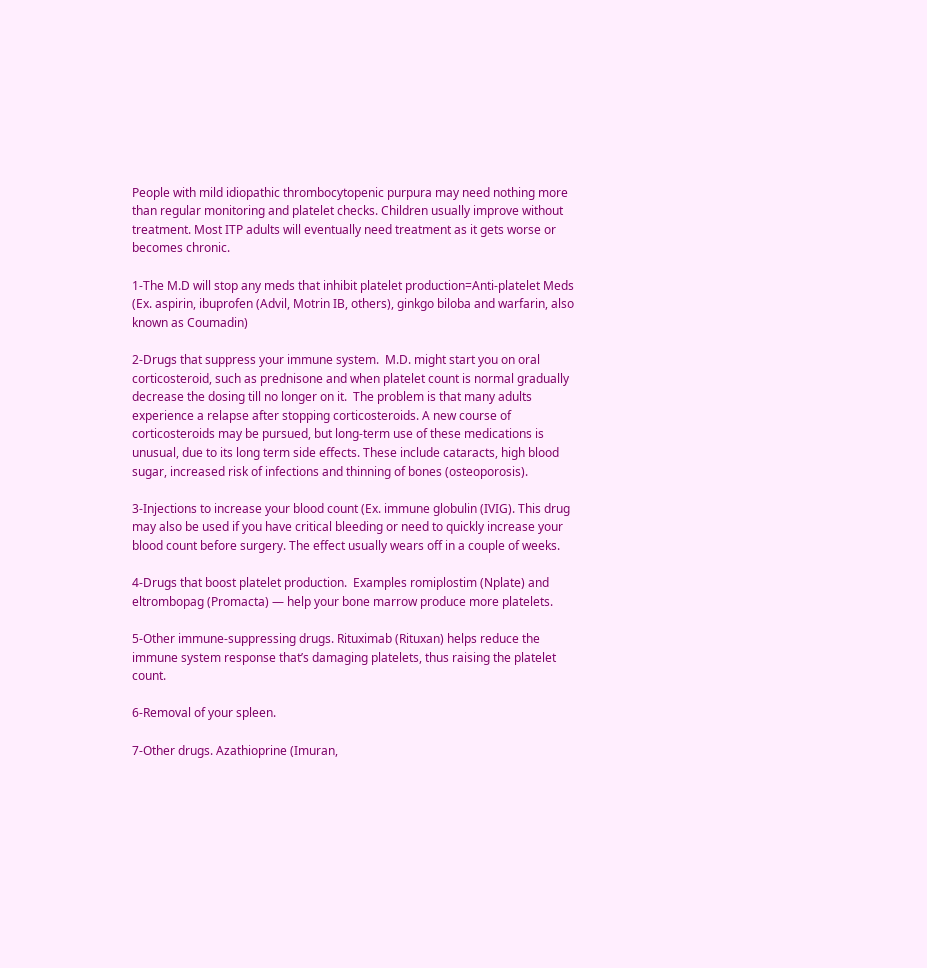People with mild idiopathic thrombocytopenic purpura may need nothing more than regular monitoring and platelet checks. Children usually improve without treatment. Most ITP adults will eventually need treatment as it gets worse or becomes chronic.

1-The M.D will stop any meds that inhibit platelet production=Anti-platelet Meds (Ex. aspirin, ibuprofen (Advil, Motrin IB, others), ginkgo biloba and warfarin, also known as Coumadin)

2-Drugs that suppress your immune system.  M.D. might start you on oral corticosteroid, such as prednisone and when platelet count is normal gradually decrease the dosing till no longer on it.  The problem is that many adults experience a relapse after stopping corticosteroids. A new course of corticosteroids may be pursued, but long-term use of these medications is unusual, due to its long term side effects. These include cataracts, high blood sugar, increased risk of infections and thinning of bones (osteoporosis).

3-Injections to increase your blood count (Ex. immune globulin (IVIG). This drug may also be used if you have critical bleeding or need to quickly increase your blood count before surgery. The effect usually wears off in a couple of weeks.

4-Drugs that boost platelet production.  Examples romiplostim (Nplate) and eltrombopag (Promacta) — help your bone marrow produce more platelets.

5-Other immune-suppressing drugs. Rituximab (Rituxan) helps reduce the immune system response that’s damaging platelets, thus raising the platelet count.

6-Removal of your spleen.

7-Other drugs. Azathioprine (Imuran,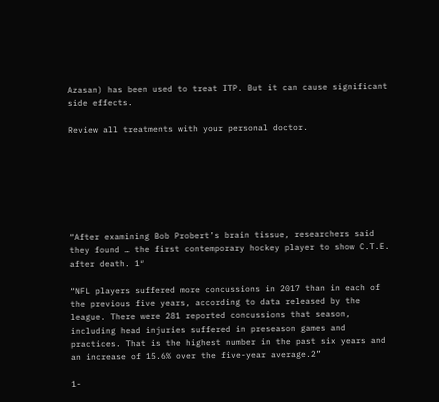Azasan) has been used to treat ITP. But it can cause significant side effects.

Review all treatments with your personal doctor.







“After examining Bob Probert’s brain tissue, researchers said they found … the first contemporary hockey player to show C.T.E. after death. 1″

“NFL players suffered more concussions in 2017 than in each of the previous five years, according to data released by the league. There were 281 reported concussions that season, including head injuries suffered in preseason games and practices. That is the highest number in the past six years and an increase of 15.6% over the five-year average.2”

1-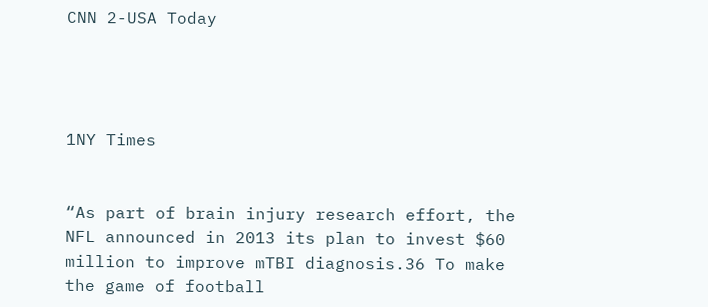CNN 2-USA Today




1NY Times


“As part of brain injury research effort, the NFL announced in 2013 its plan to invest $60 million to improve mTBI diagnosis.36 To make the game of football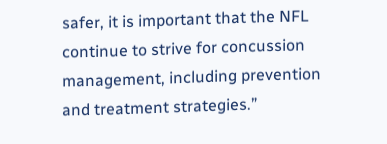safer, it is important that the NFL continue to strive for concussion management, including prevention and treatment strategies.”